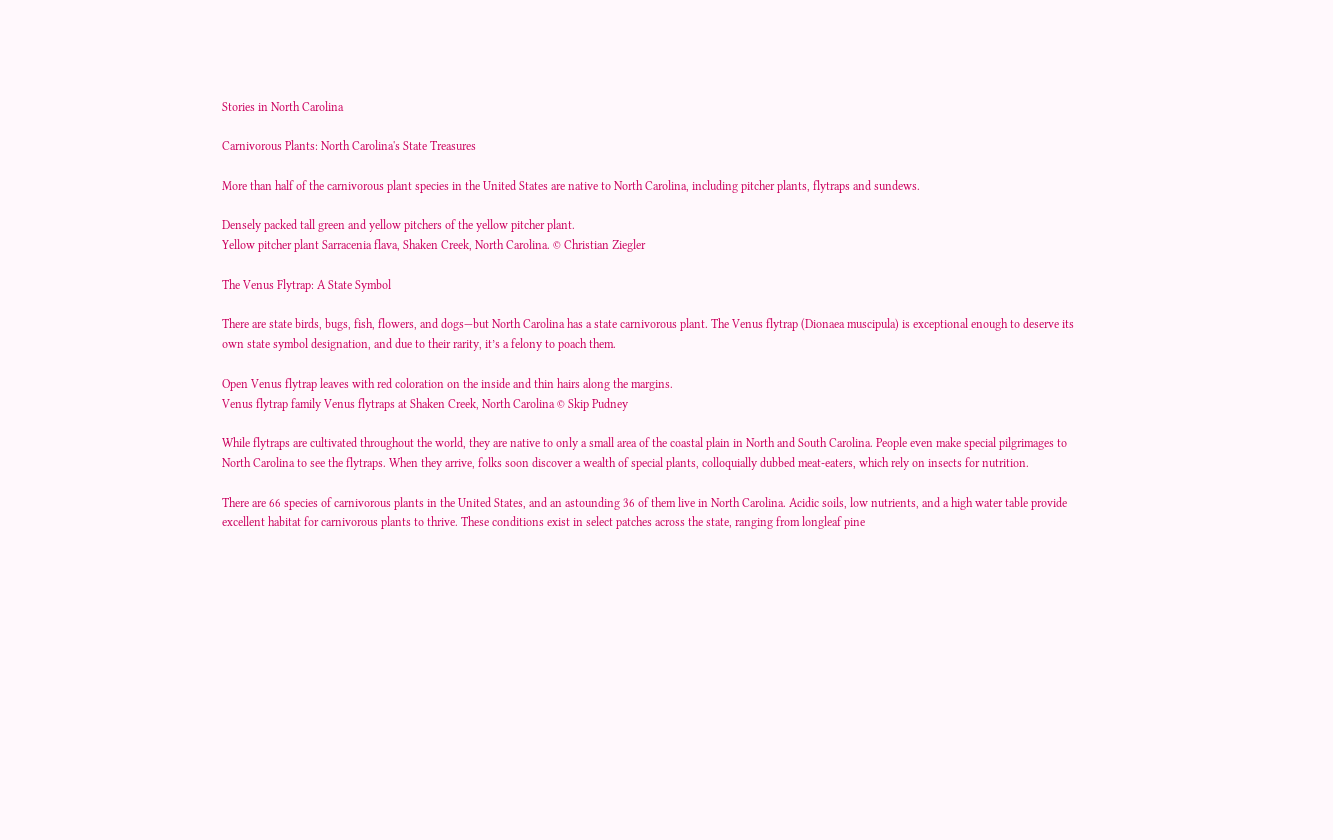Stories in North Carolina

Carnivorous Plants: North Carolina's State Treasures

More than half of the carnivorous plant species in the United States are native to North Carolina, including pitcher plants, flytraps and sundews.

Densely packed tall green and yellow pitchers of the yellow pitcher plant.
Yellow pitcher plant Sarracenia flava, Shaken Creek, North Carolina. © Christian Ziegler

The Venus Flytrap: A State Symbol

There are state birds, bugs, fish, flowers, and dogs—but North Carolina has a state carnivorous plant. The Venus flytrap (Dionaea muscipula) is exceptional enough to deserve its own state symbol designation, and due to their rarity, it’s a felony to poach them.

Open Venus flytrap leaves with red coloration on the inside and thin hairs along the margins.
Venus flytrap family Venus flytraps at Shaken Creek, North Carolina © Skip Pudney

While flytraps are cultivated throughout the world, they are native to only a small area of the coastal plain in North and South Carolina. People even make special pilgrimages to North Carolina to see the flytraps. When they arrive, folks soon discover a wealth of special plants, colloquially dubbed meat-eaters, which rely on insects for nutrition.

There are 66 species of carnivorous plants in the United States, and an astounding 36 of them live in North Carolina. Acidic soils, low nutrients, and a high water table provide excellent habitat for carnivorous plants to thrive. These conditions exist in select patches across the state, ranging from longleaf pine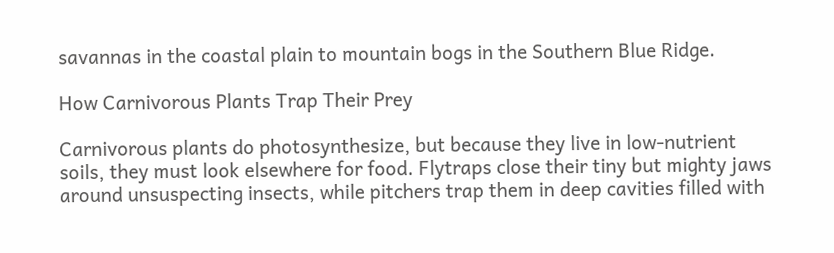savannas in the coastal plain to mountain bogs in the Southern Blue Ridge.

How Carnivorous Plants Trap Their Prey

Carnivorous plants do photosynthesize, but because they live in low-nutrient soils, they must look elsewhere for food. Flytraps close their tiny but mighty jaws around unsuspecting insects, while pitchers trap them in deep cavities filled with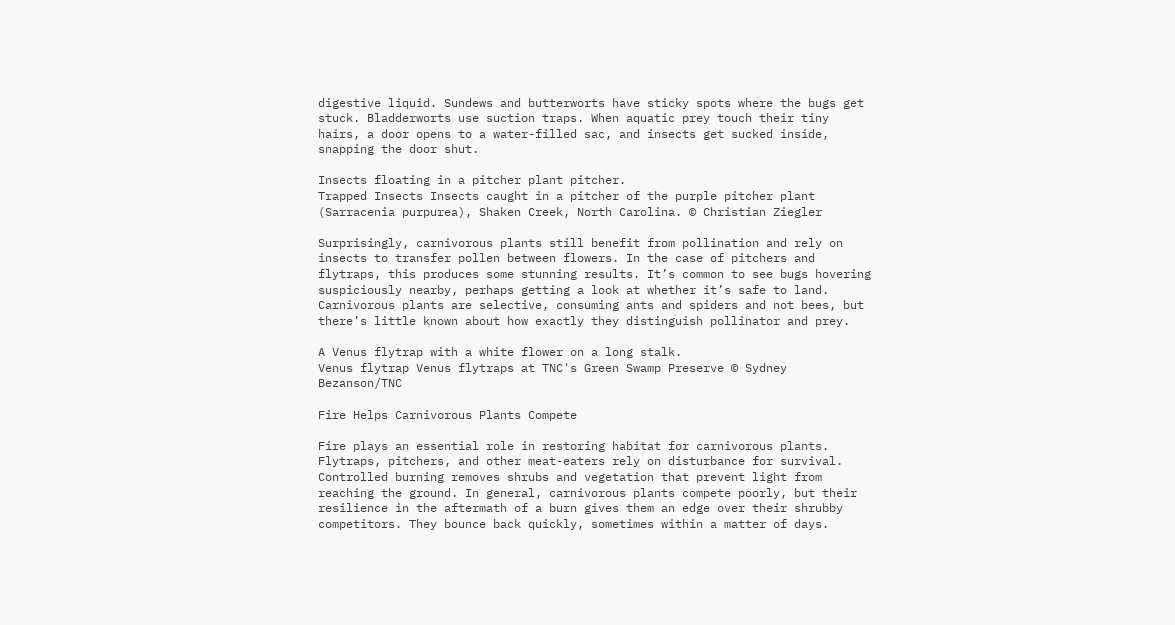digestive liquid. Sundews and butterworts have sticky spots where the bugs get stuck. Bladderworts use suction traps. When aquatic prey touch their tiny hairs, a door opens to a water-filled sac, and insects get sucked inside, snapping the door shut.

Insects floating in a pitcher plant pitcher.
Trapped Insects Insects caught in a pitcher of the purple pitcher plant (Sarracenia purpurea), Shaken Creek, North Carolina. © Christian Ziegler

Surprisingly, carnivorous plants still benefit from pollination and rely on insects to transfer pollen between flowers. In the case of pitchers and flytraps, this produces some stunning results. It’s common to see bugs hovering suspiciously nearby, perhaps getting a look at whether it’s safe to land. Carnivorous plants are selective, consuming ants and spiders and not bees, but there’s little known about how exactly they distinguish pollinator and prey.

A Venus flytrap with a white flower on a long stalk.
Venus flytrap Venus flytraps at TNC's Green Swamp Preserve © Sydney Bezanson/TNC

Fire Helps Carnivorous Plants Compete

Fire plays an essential role in restoring habitat for carnivorous plants. Flytraps, pitchers, and other meat-eaters rely on disturbance for survival. Controlled burning removes shrubs and vegetation that prevent light from reaching the ground. In general, carnivorous plants compete poorly, but their resilience in the aftermath of a burn gives them an edge over their shrubby competitors. They bounce back quickly, sometimes within a matter of days.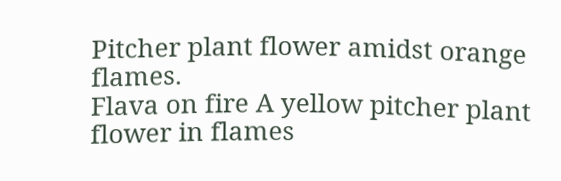Pitcher plant flower amidst orange flames.
Flava on fire A yellow pitcher plant flower in flames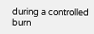during a controlled burn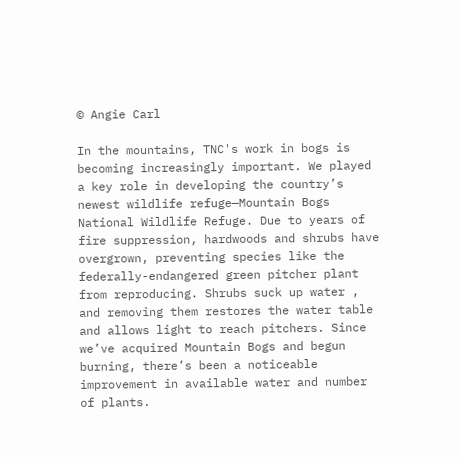© Angie Carl

In the mountains, TNC's work in bogs is becoming increasingly important. We played a key role in developing the country’s newest wildlife refuge—Mountain Bogs National Wildlife Refuge. Due to years of fire suppression, hardwoods and shrubs have overgrown, preventing species like the federally-endangered green pitcher plant from reproducing. Shrubs suck up water , and removing them restores the water table and allows light to reach pitchers. Since we’ve acquired Mountain Bogs and begun burning, there’s been a noticeable improvement in available water and number of plants.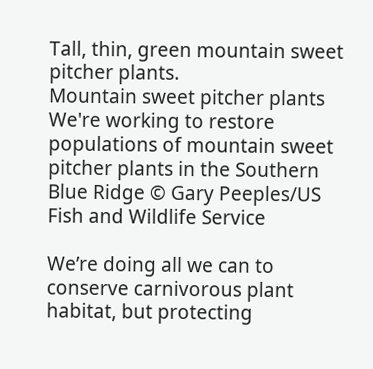Tall, thin, green mountain sweet pitcher plants.
Mountain sweet pitcher plants We're working to restore populations of mountain sweet pitcher plants in the Southern Blue Ridge © Gary Peeples/US Fish and Wildlife Service

We’re doing all we can to conserve carnivorous plant habitat, but protecting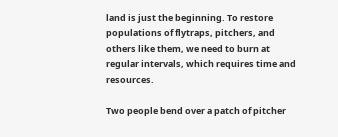land is just the beginning. To restore populations of flytraps, pitchers, and others like them, we need to burn at regular intervals, which requires time and resources.

Two people bend over a patch of pitcher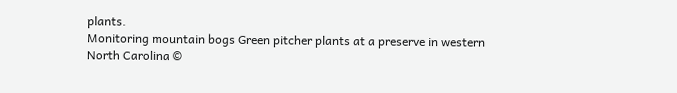plants.
Monitoring mountain bogs Green pitcher plants at a preserve in western North Carolina ©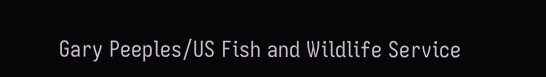Gary Peeples/US Fish and Wildlife Service